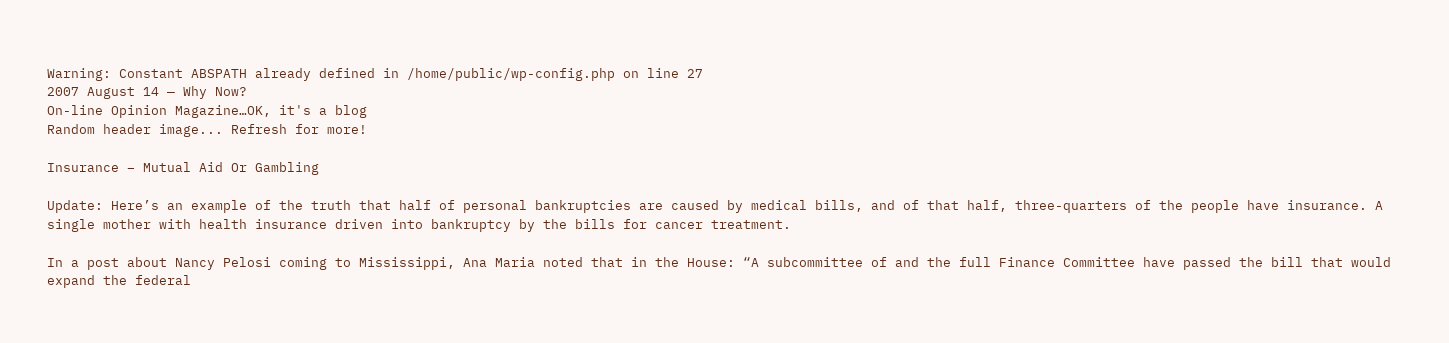Warning: Constant ABSPATH already defined in /home/public/wp-config.php on line 27
2007 August 14 — Why Now?
On-line Opinion Magazine…OK, it's a blog
Random header image... Refresh for more!

Insurance – Mutual Aid Or Gambling

Update: Here’s an example of the truth that half of personal bankruptcies are caused by medical bills, and of that half, three-quarters of the people have insurance. A single mother with health insurance driven into bankruptcy by the bills for cancer treatment.

In a post about Nancy Pelosi coming to Mississippi, Ana Maria noted that in the House: “A subcommittee of and the full Finance Committee have passed the bill that would expand the federal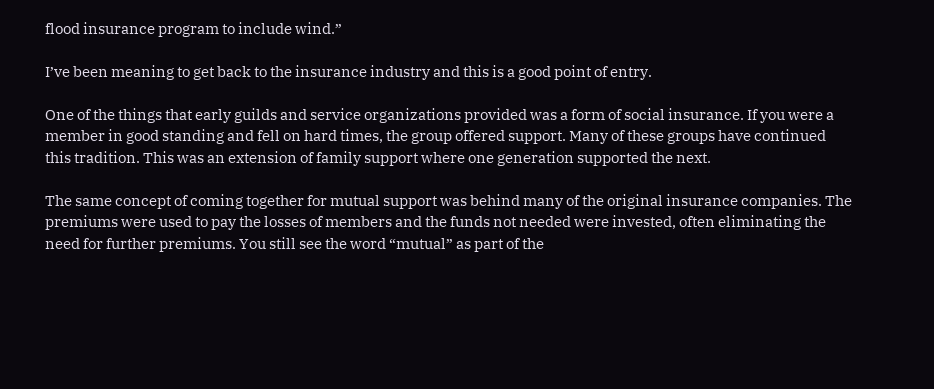flood insurance program to include wind.”

I’ve been meaning to get back to the insurance industry and this is a good point of entry.

One of the things that early guilds and service organizations provided was a form of social insurance. If you were a member in good standing and fell on hard times, the group offered support. Many of these groups have continued this tradition. This was an extension of family support where one generation supported the next.

The same concept of coming together for mutual support was behind many of the original insurance companies. The premiums were used to pay the losses of members and the funds not needed were invested, often eliminating the need for further premiums. You still see the word “mutual” as part of the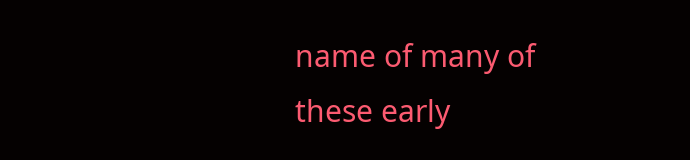name of many of these early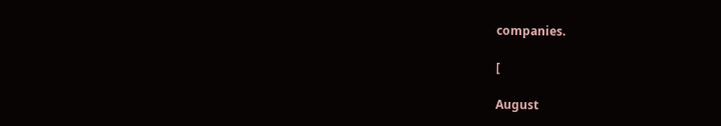companies.

[

August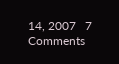14, 2007   7 Comments